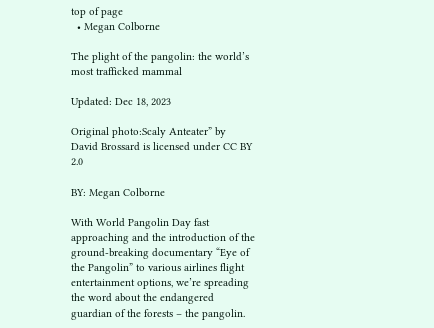top of page
  • Megan Colborne

The plight of the pangolin: the world’s most trafficked mammal

Updated: Dec 18, 2023

Original photo:Scaly Anteater” by David Brossard is licensed under CC BY 2.0

BY: Megan Colborne

With World Pangolin Day fast approaching and the introduction of the ground-breaking documentary “Eye of the Pangolin” to various airlines flight entertainment options, we’re spreading the word about the endangered guardian of the forests – the pangolin.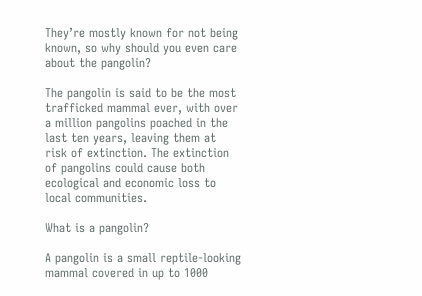They’re mostly known for not being known, so why should you even care about the pangolin?

The pangolin is said to be the most trafficked mammal ever, with over a million pangolins poached in the last ten years, leaving them at risk of extinction. The extinction of pangolins could cause both ecological and economic loss to local communities.

What is a pangolin?

A pangolin is a small reptile-looking mammal covered in up to 1000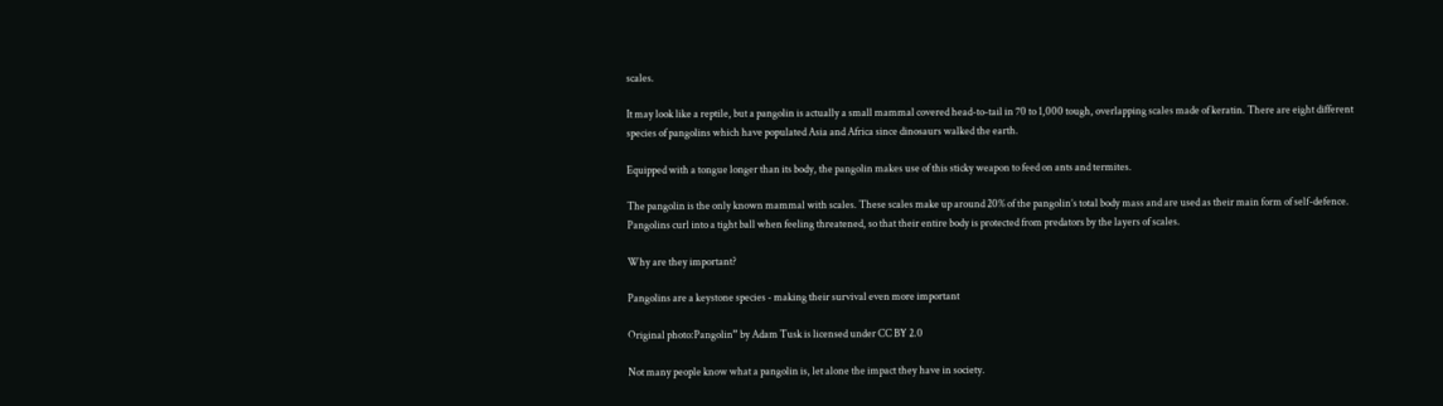scales.

It may look like a reptile, but a pangolin is actually a small mammal covered head-to-tail in 70 to 1,000 tough, overlapping scales made of keratin. There are eight different species of pangolins which have populated Asia and Africa since dinosaurs walked the earth.

Equipped with a tongue longer than its body, the pangolin makes use of this sticky weapon to feed on ants and termites.

The pangolin is the only known mammal with scales. These scales make up around 20% of the pangolin’s total body mass and are used as their main form of self-defence.  Pangolins curl into a tight ball when feeling threatened, so that their entire body is protected from predators by the layers of scales.

Why are they important?

Pangolins are a keystone species - making their survival even more important

Original photo:Pangolin” by Adam Tusk is licensed under CC BY 2.0

Not many people know what a pangolin is, let alone the impact they have in society.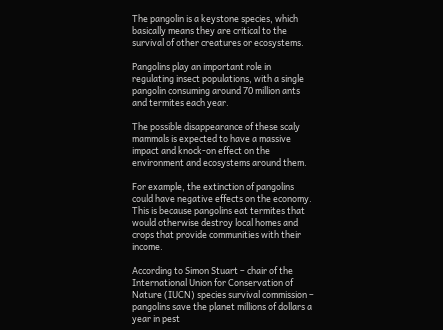The pangolin is a keystone species, which basically means they are critical to the survival of other creatures or ecosystems.

Pangolins play an important role in regulating insect populations, with a single pangolin consuming around 70 million ants and termites each year.

The possible disappearance of these scaly mammals is expected to have a massive impact and knock-on effect on the environment and ecosystems around them.

For example, the extinction of pangolins could have negative effects on the economy. This is because pangolins eat termites that would otherwise destroy local homes and crops that provide communities with their income.

According to Simon Stuart – chair of the International Union for Conservation of Nature (IUCN) species survival commission – pangolins save the planet millions of dollars a year in pest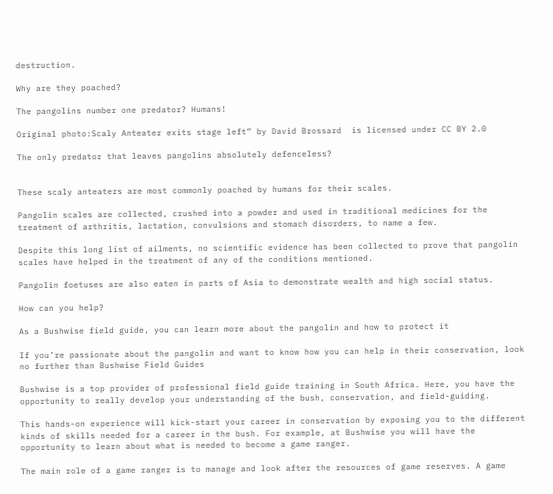destruction.

Why are they poached?

The pangolins number one predator? Humans!

Original photo:Scaly Anteater exits stage left” by David Brossard  is licensed under CC BY 2.0

The only predator that leaves pangolins absolutely defenceless?


These scaly anteaters are most commonly poached by humans for their scales.

Pangolin scales are collected, crushed into a powder and used in traditional medicines for the treatment of arthritis, lactation, convulsions and stomach disorders, to name a few.

Despite this long list of ailments, no scientific evidence has been collected to prove that pangolin scales have helped in the treatment of any of the conditions mentioned.

Pangolin foetuses are also eaten in parts of Asia to demonstrate wealth and high social status.

How can you help?

As a Bushwise field guide, you can learn more about the pangolin and how to protect it

If you’re passionate about the pangolin and want to know how you can help in their conservation, look no further than Bushwise Field Guides

Bushwise is a top provider of professional field guide training in South Africa. Here, you have the opportunity to really develop your understanding of the bush, conservation, and field-guiding.

This hands-on experience will kick-start your career in conservation by exposing you to the different kinds of skills needed for a career in the bush. For example, at Bushwise you will have the opportunity to learn about what is needed to become a game ranger.

The main role of a game ranger is to manage and look after the resources of game reserves. A game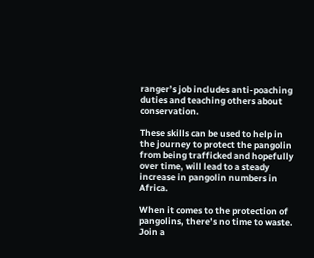ranger’s job includes anti-poaching duties and teaching others about conservation.

These skills can be used to help in the journey to protect the pangolin from being trafficked and hopefully over time, will lead to a steady increase in pangolin numbers in Africa.

When it comes to the protection of pangolins, there’s no time to waste. Join a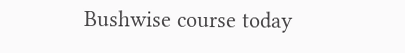Bushwise course today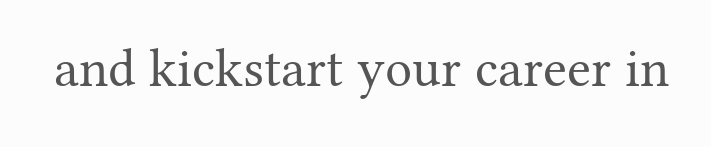and kickstart your career in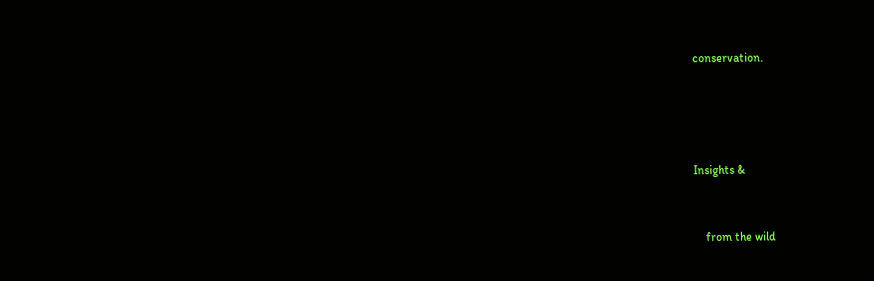conservation.




Insights &


    from the wild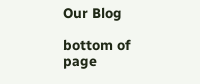Our Blog

bottom of page